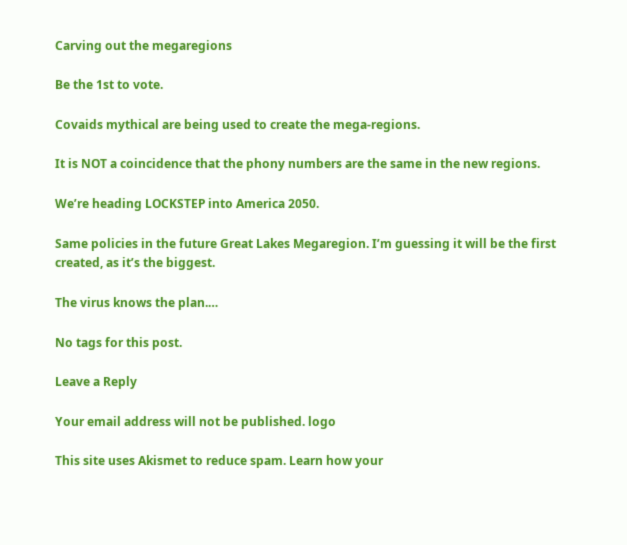Carving out the megaregions

Be the 1st to vote.

Covaids mythical are being used to create the mega-regions.

It is NOT a coincidence that the phony numbers are the same in the new regions.

We’re heading LOCKSTEP into America 2050.

Same policies in the future Great Lakes Megaregion. I’m guessing it will be the first created, as it’s the biggest.

The virus knows the plan.…

No tags for this post.

Leave a Reply

Your email address will not be published. logo

This site uses Akismet to reduce spam. Learn how your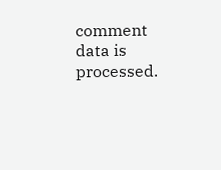comment data is processed.